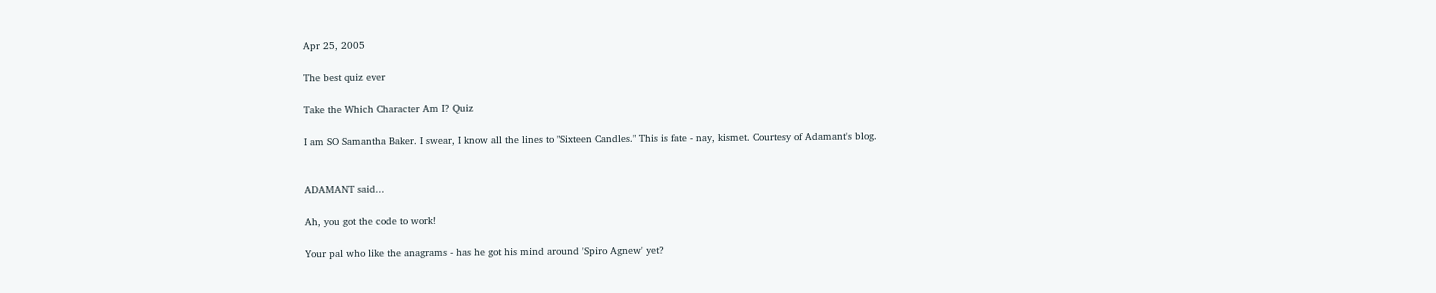Apr 25, 2005

The best quiz ever

Take the Which Character Am I? Quiz

I am SO Samantha Baker. I swear, I know all the lines to "Sixteen Candles." This is fate - nay, kismet. Courtesy of Adamant's blog.


ADAMANT said...

Ah, you got the code to work!

Your pal who like the anagrams - has he got his mind around 'Spiro Agnew' yet?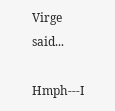Virge said...

Hmph---I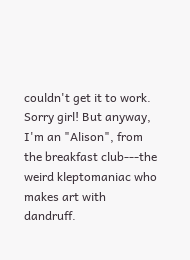couldn't get it to work. Sorry girl! But anyway, I'm an "Alison", from the breakfast club---the weird kleptomaniac who makes art with dandruff.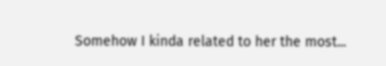Somehow I kinda related to her the most...